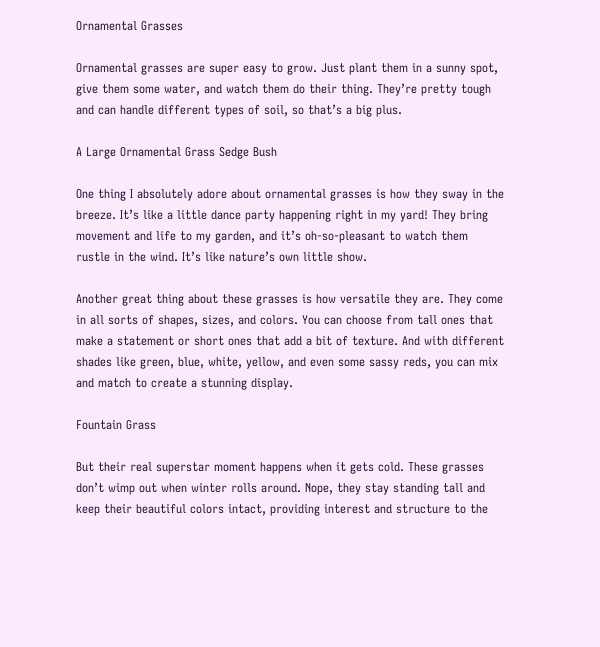Ornamental Grasses

Ornamental grasses are super easy to grow. Just plant them in a sunny spot, give them some water, and watch them do their thing. They’re pretty tough and can handle different types of soil, so that’s a big plus.

A Large Ornamental Grass Sedge Bush

One thing I absolutely adore about ornamental grasses is how they sway in the breeze. It’s like a little dance party happening right in my yard! They bring movement and life to my garden, and it’s oh-so-pleasant to watch them rustle in the wind. It’s like nature’s own little show.

Another great thing about these grasses is how versatile they are. They come in all sorts of shapes, sizes, and colors. You can choose from tall ones that make a statement or short ones that add a bit of texture. And with different shades like green, blue, white, yellow, and even some sassy reds, you can mix and match to create a stunning display.

Fountain Grass

But their real superstar moment happens when it gets cold. These grasses don’t wimp out when winter rolls around. Nope, they stay standing tall and keep their beautiful colors intact, providing interest and structure to the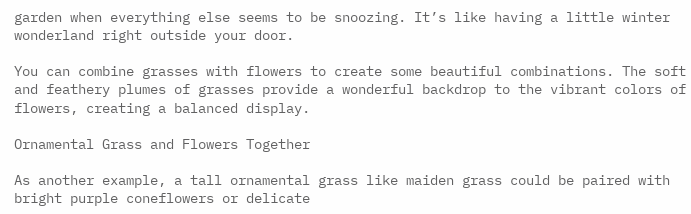garden when everything else seems to be snoozing. It’s like having a little winter wonderland right outside your door.

You can combine grasses with flowers to create some beautiful combinations. The soft and feathery plumes of grasses provide a wonderful backdrop to the vibrant colors of flowers, creating a balanced display.

Ornamental Grass and Flowers Together

As another example, a tall ornamental grass like maiden grass could be paired with bright purple coneflowers or delicate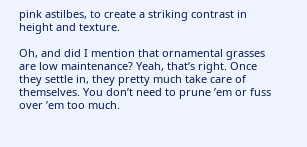pink astilbes, to create a striking contrast in height and texture.

Oh, and did I mention that ornamental grasses are low maintenance? Yeah, that’s right. Once they settle in, they pretty much take care of themselves. You don’t need to prune ’em or fuss over ’em too much.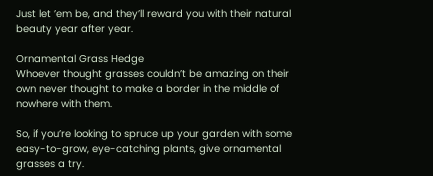Just let ’em be, and they’ll reward you with their natural beauty year after year.

Ornamental Grass Hedge
Whoever thought grasses couldn’t be amazing on their own never thought to make a border in the middle of nowhere with them.

So, if you’re looking to spruce up your garden with some easy-to-grow, eye-catching plants, give ornamental grasses a try.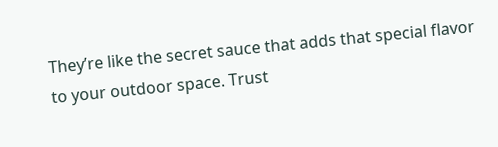They’re like the secret sauce that adds that special flavor to your outdoor space. Trust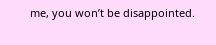me, you won’t be disappointed.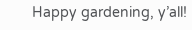Happy gardening, y’all!